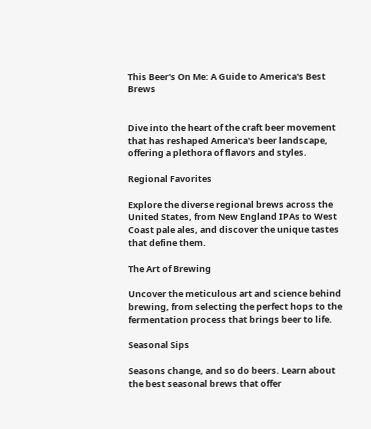This Beer's On Me: A Guide to America's Best Brews


Dive into the heart of the craft beer movement that has reshaped America's beer landscape, offering a plethora of flavors and styles.

Regional Favorites

Explore the diverse regional brews across the United States, from New England IPAs to West Coast pale ales, and discover the unique tastes that define them.

The Art of Brewing

Uncover the meticulous art and science behind brewing, from selecting the perfect hops to the fermentation process that brings beer to life.

Seasonal Sips

Seasons change, and so do beers. Learn about the best seasonal brews that offer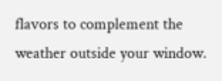flavors to complement the weather outside your window.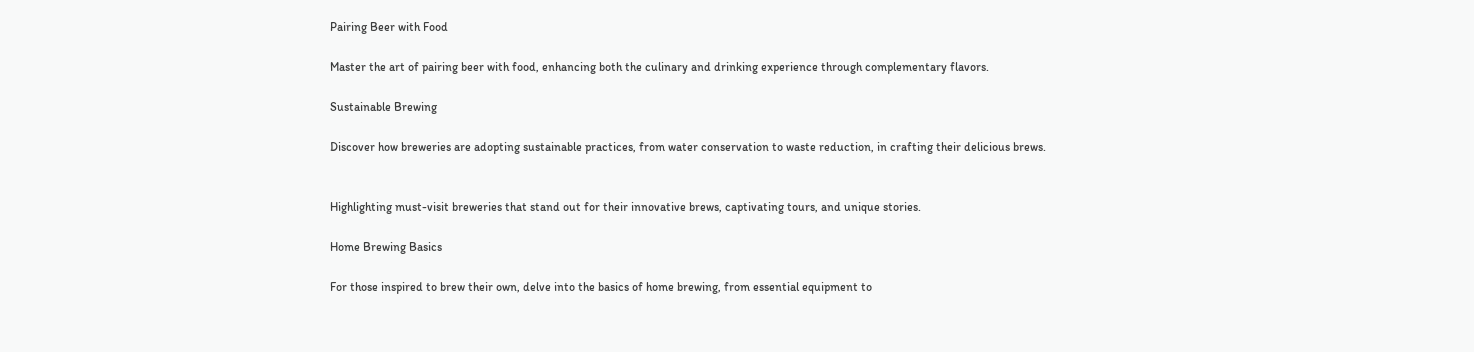Pairing Beer with Food

Master the art of pairing beer with food, enhancing both the culinary and drinking experience through complementary flavors.

Sustainable Brewing

Discover how breweries are adopting sustainable practices, from water conservation to waste reduction, in crafting their delicious brews.


Highlighting must-visit breweries that stand out for their innovative brews, captivating tours, and unique stories.

Home Brewing Basics

For those inspired to brew their own, delve into the basics of home brewing, from essential equipment to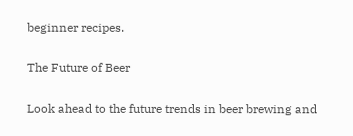beginner recipes.

The Future of Beer

Look ahead to the future trends in beer brewing and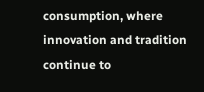consumption, where innovation and tradition continue to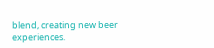blend, creating new beer experiences.